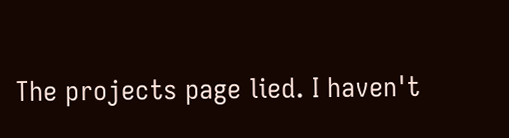The projects page lied. I haven't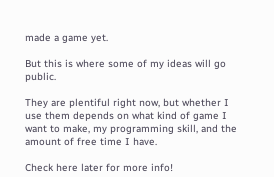made a game yet.

But this is where some of my ideas will go public.

They are plentiful right now, but whether I use them depends on what kind of game I want to make, my programming skill, and the amount of free time I have.

Check here later for more info!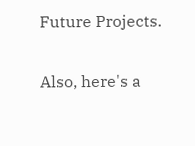Future Projects.

Also, here's a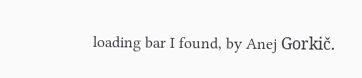loading bar I found, by Anej Gorkič.